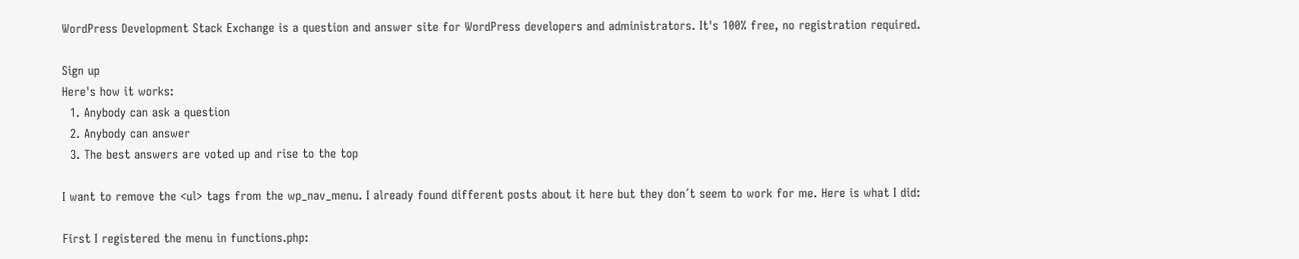WordPress Development Stack Exchange is a question and answer site for WordPress developers and administrators. It's 100% free, no registration required.

Sign up
Here's how it works:
  1. Anybody can ask a question
  2. Anybody can answer
  3. The best answers are voted up and rise to the top

I want to remove the <ul> tags from the wp_nav_menu. I already found different posts about it here but they don´t seem to work for me. Here is what I did:

First I registered the menu in functions.php: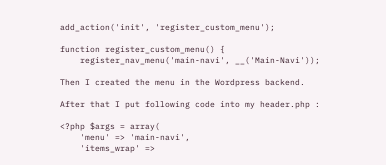add_action('init', 'register_custom_menu');

function register_custom_menu() {
    register_nav_menu('main-navi', __('Main-Navi'));

Then I created the menu in the Wordpress backend.

After that I put following code into my header.php :

<?php $args = array(
    'menu' => 'main-navi',
    'items_wrap' =>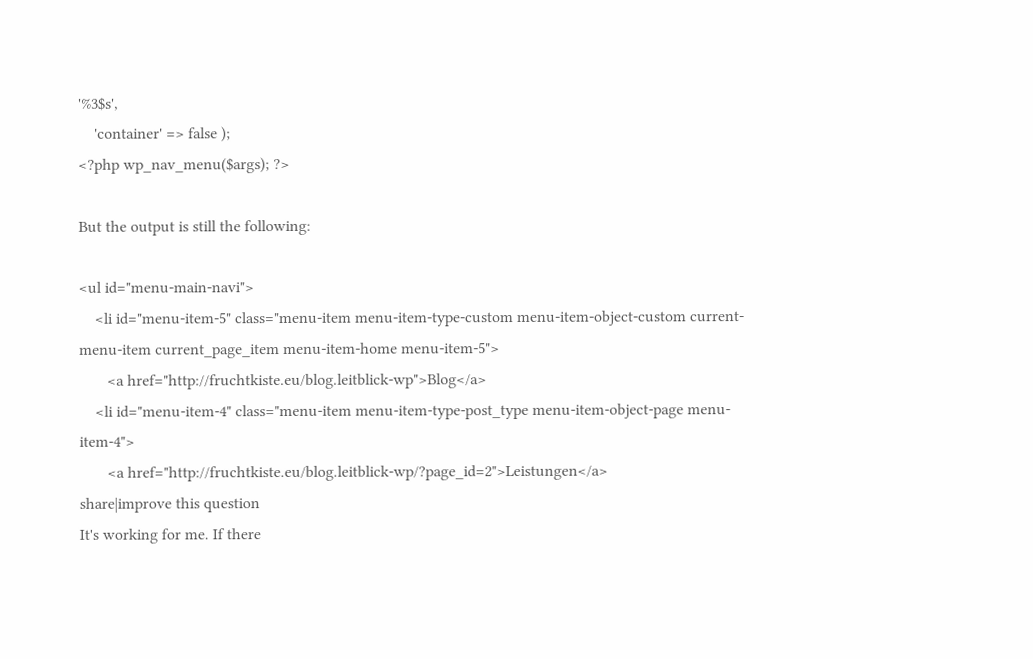'%3$s',
    'container' => false );
<?php wp_nav_menu($args); ?>

But the output is still the following:

<ul id="menu-main-navi">
    <li id="menu-item-5" class="menu-item menu-item-type-custom menu-item-object-custom current-menu-item current_page_item menu-item-home menu-item-5">
       <a href="http://fruchtkiste.eu/blog.leitblick-wp">Blog</a>
    <li id="menu-item-4" class="menu-item menu-item-type-post_type menu-item-object-page menu-item-4">
       <a href="http://fruchtkiste.eu/blog.leitblick-wp/?page_id=2">Leistungen</a>
share|improve this question
It's working for me. If there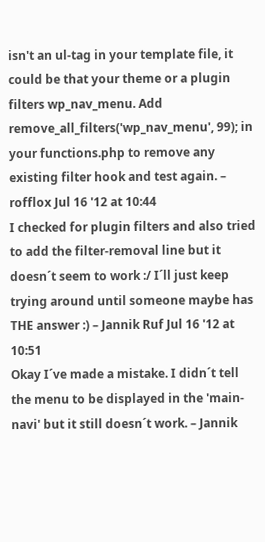isn't an ul-tag in your template file, it could be that your theme or a plugin filters wp_nav_menu. Add remove_all_filters('wp_nav_menu', 99); in your functions.php to remove any existing filter hook and test again. – rofflox Jul 16 '12 at 10:44
I checked for plugin filters and also tried to add the filter-removal line but it doesn´t seem to work :/ I´ll just keep trying around until someone maybe has THE answer :) – Jannik Ruf Jul 16 '12 at 10:51
Okay I´ve made a mistake. I didn´t tell the menu to be displayed in the 'main-navi' but it still doesn´t work. – Jannik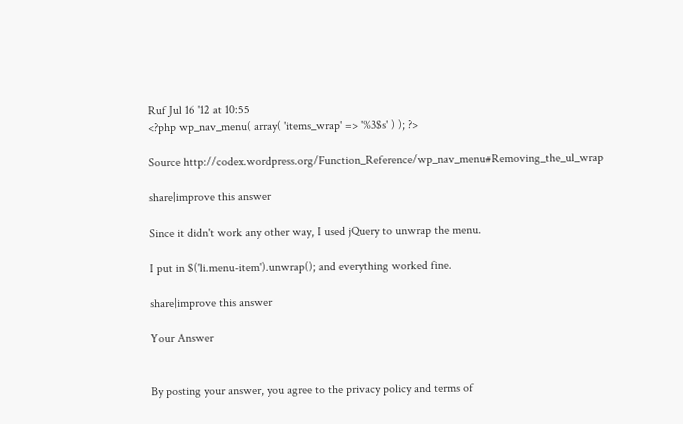Ruf Jul 16 '12 at 10:55
<?php wp_nav_menu( array( 'items_wrap' => '%3$s' ) ); ?>

Source http://codex.wordpress.org/Function_Reference/wp_nav_menu#Removing_the_ul_wrap

share|improve this answer

Since it didn't work any other way, I used jQuery to unwrap the menu.

I put in $('li.menu-item').unwrap(); and everything worked fine.

share|improve this answer

Your Answer


By posting your answer, you agree to the privacy policy and terms of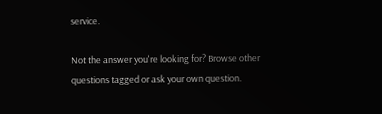service.

Not the answer you're looking for? Browse other questions tagged or ask your own question.